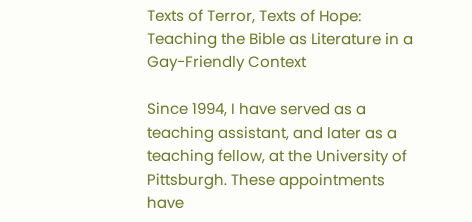Texts of Terror, Texts of Hope: Teaching the Bible as Literature in a Gay-Friendly Context

Since 1994, I have served as a teaching assistant, and later as a teaching fellow, at the University of Pittsburgh. These appointments have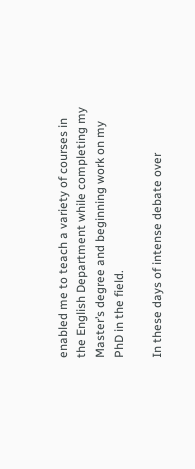enabled me to teach a variety of courses in the English Department while completing my Master’s degree and beginning work on my PhD in the field.

In these days of intense debate over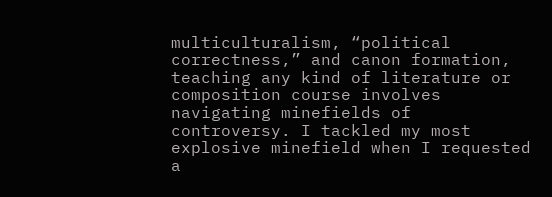multiculturalism, “political correctness,” and canon formation, teaching any kind of literature or composition course involves navigating minefields of controversy. I tackled my most explosive minefield when I requested a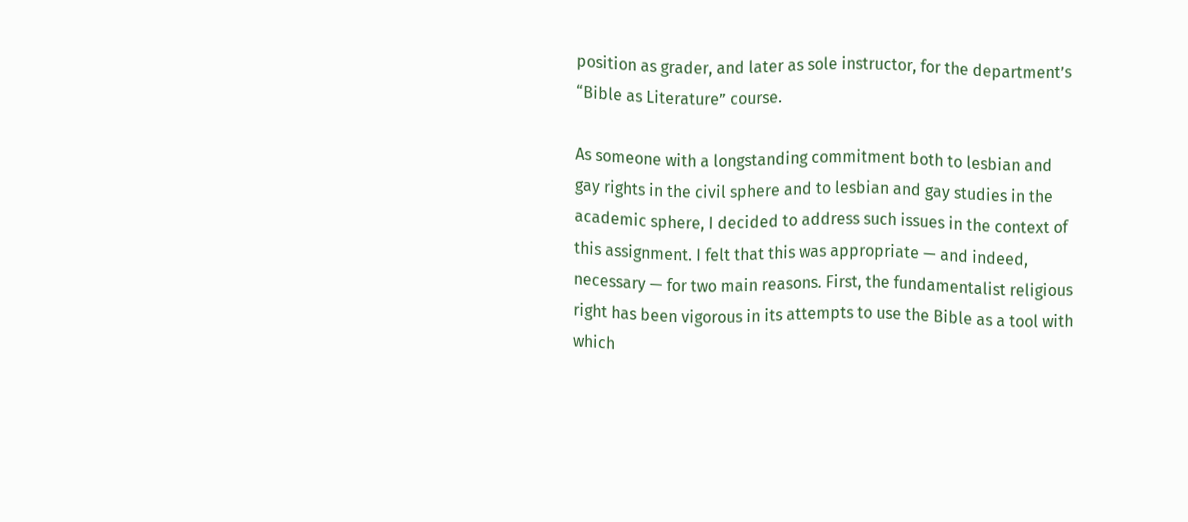position as grader, and later as sole instructor, for the department’s “Bible as Literature” course.

As someone with a longstanding commitment both to lesbian and gay rights in the civil sphere and to lesbian and gay studies in the academic sphere, I decided to address such issues in the context of this assignment. I felt that this was appropriate — and indeed, necessary — for two main reasons. First, the fundamentalist religious right has been vigorous in its attempts to use the Bible as a tool with which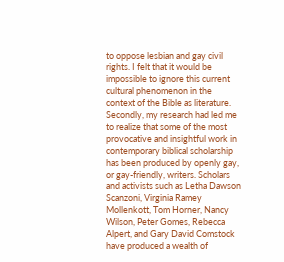to oppose lesbian and gay civil rights. I felt that it would be impossible to ignore this current cultural phenomenon in the context of the Bible as literature. Secondly, my research had led me to realize that some of the most provocative and insightful work in contemporary biblical scholarship has been produced by openly gay, or gay-friendly, writers. Scholars and activists such as Letha Dawson Scanzoni, Virginia Ramey Mollenkott, Tom Horner, Nancy Wilson, Peter Gomes, Rebecca Alpert, and Gary David Comstock have produced a wealth of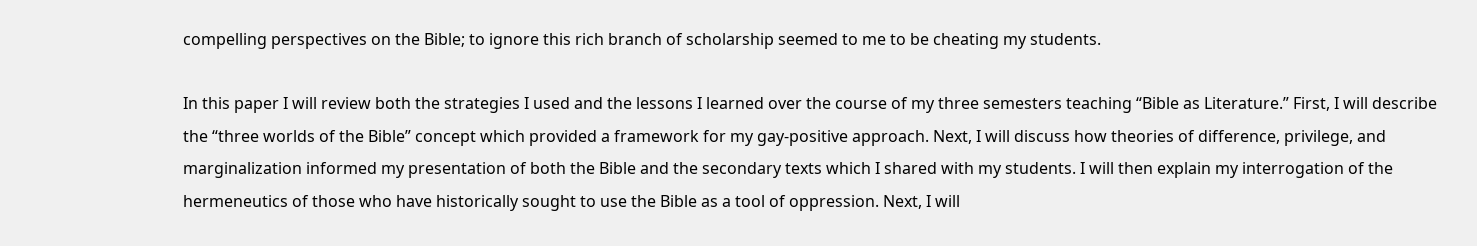compelling perspectives on the Bible; to ignore this rich branch of scholarship seemed to me to be cheating my students.

In this paper I will review both the strategies I used and the lessons I learned over the course of my three semesters teaching “Bible as Literature.” First, I will describe the “three worlds of the Bible” concept which provided a framework for my gay-positive approach. Next, I will discuss how theories of difference, privilege, and marginalization informed my presentation of both the Bible and the secondary texts which I shared with my students. I will then explain my interrogation of the hermeneutics of those who have historically sought to use the Bible as a tool of oppression. Next, I will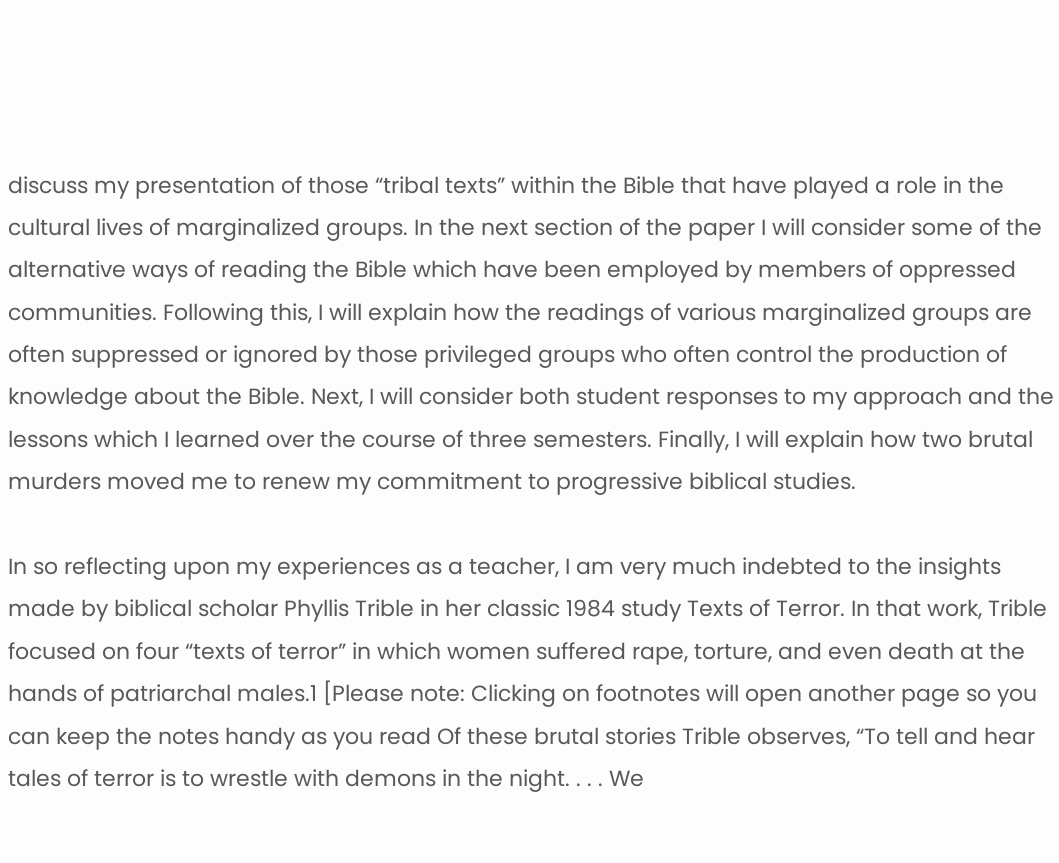discuss my presentation of those “tribal texts” within the Bible that have played a role in the cultural lives of marginalized groups. In the next section of the paper I will consider some of the alternative ways of reading the Bible which have been employed by members of oppressed communities. Following this, I will explain how the readings of various marginalized groups are often suppressed or ignored by those privileged groups who often control the production of knowledge about the Bible. Next, I will consider both student responses to my approach and the lessons which I learned over the course of three semesters. Finally, I will explain how two brutal murders moved me to renew my commitment to progressive biblical studies.

In so reflecting upon my experiences as a teacher, I am very much indebted to the insights made by biblical scholar Phyllis Trible in her classic 1984 study Texts of Terror. In that work, Trible focused on four “texts of terror” in which women suffered rape, torture, and even death at the hands of patriarchal males.1 [Please note: Clicking on footnotes will open another page so you can keep the notes handy as you read Of these brutal stories Trible observes, “To tell and hear tales of terror is to wrestle with demons in the night. . . . We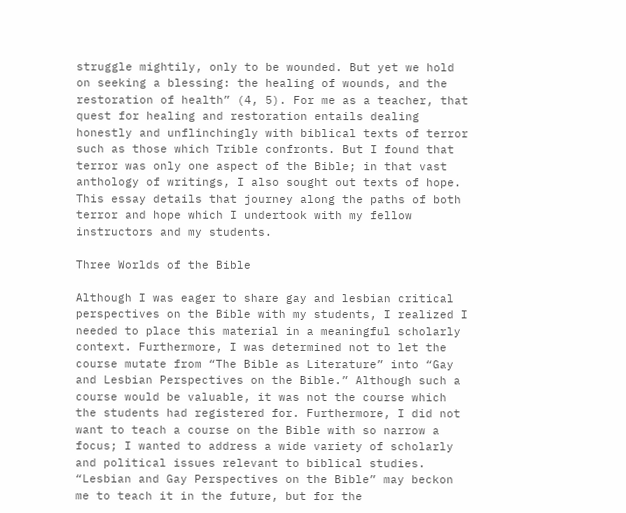struggle mightily, only to be wounded. But yet we hold on seeking a blessing: the healing of wounds, and the restoration of health” (4, 5). For me as a teacher, that quest for healing and restoration entails dealing honestly and unflinchingly with biblical texts of terror such as those which Trible confronts. But I found that terror was only one aspect of the Bible; in that vast anthology of writings, I also sought out texts of hope. This essay details that journey along the paths of both terror and hope which I undertook with my fellow instructors and my students.

Three Worlds of the Bible

Although I was eager to share gay and lesbian critical perspectives on the Bible with my students, I realized I needed to place this material in a meaningful scholarly context. Furthermore, I was determined not to let the course mutate from “The Bible as Literature” into “Gay and Lesbian Perspectives on the Bible.” Although such a course would be valuable, it was not the course which the students had registered for. Furthermore, I did not want to teach a course on the Bible with so narrow a focus; I wanted to address a wide variety of scholarly and political issues relevant to biblical studies. “Lesbian and Gay Perspectives on the Bible” may beckon me to teach it in the future, but for the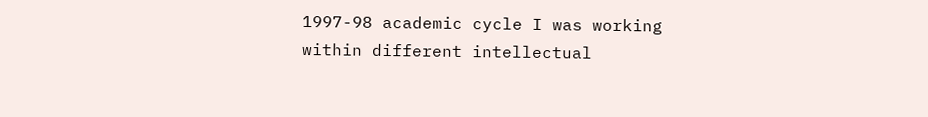1997-98 academic cycle I was working within different intellectual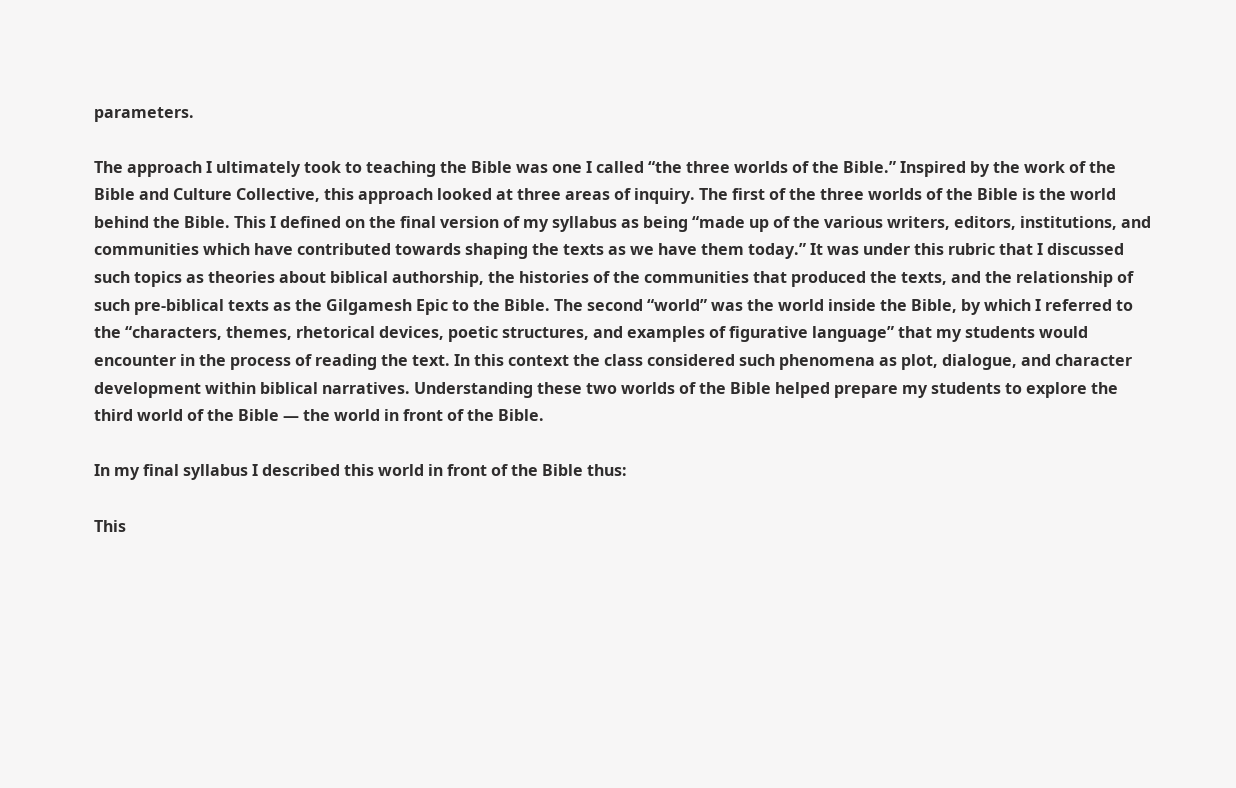parameters.

The approach I ultimately took to teaching the Bible was one I called “the three worlds of the Bible.” Inspired by the work of the Bible and Culture Collective, this approach looked at three areas of inquiry. The first of the three worlds of the Bible is the world behind the Bible. This I defined on the final version of my syllabus as being “made up of the various writers, editors, institutions, and communities which have contributed towards shaping the texts as we have them today.” It was under this rubric that I discussed such topics as theories about biblical authorship, the histories of the communities that produced the texts, and the relationship of such pre-biblical texts as the Gilgamesh Epic to the Bible. The second “world” was the world inside the Bible, by which I referred to the “characters, themes, rhetorical devices, poetic structures, and examples of figurative language” that my students would encounter in the process of reading the text. In this context the class considered such phenomena as plot, dialogue, and character development within biblical narratives. Understanding these two worlds of the Bible helped prepare my students to explore the third world of the Bible — the world in front of the Bible.

In my final syllabus I described this world in front of the Bible thus:

This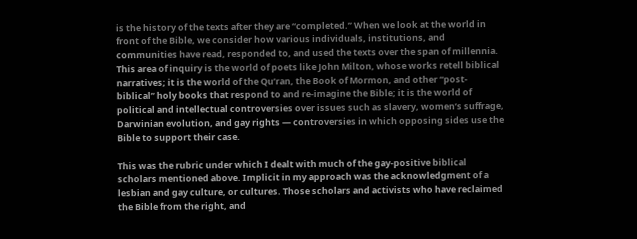is the history of the texts after they are “completed.” When we look at the world in front of the Bible, we consider how various individuals, institutions, and communities have read, responded to, and used the texts over the span of millennia. This area of inquiry is the world of poets like John Milton, whose works retell biblical narratives; it is the world of the Qu’ran, the Book of Mormon, and other “post-biblical” holy books that respond to and re-imagine the Bible; it is the world of political and intellectual controversies over issues such as slavery, women’s suffrage, Darwinian evolution, and gay rights — controversies in which opposing sides use the Bible to support their case.

This was the rubric under which I dealt with much of the gay-positive biblical scholars mentioned above. Implicit in my approach was the acknowledgment of a lesbian and gay culture, or cultures. Those scholars and activists who have reclaimed the Bible from the right, and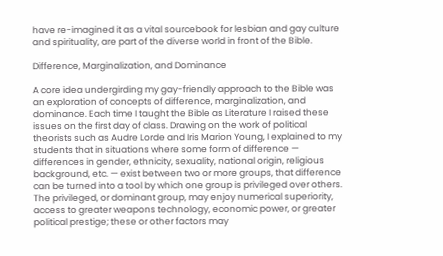have re-imagined it as a vital sourcebook for lesbian and gay culture and spirituality, are part of the diverse world in front of the Bible.

Difference, Marginalization, and Dominance

A core idea undergirding my gay-friendly approach to the Bible was an exploration of concepts of difference, marginalization, and dominance. Each time I taught the Bible as Literature I raised these issues on the first day of class. Drawing on the work of political theorists such as Audre Lorde and Iris Marion Young, I explained to my students that in situations where some form of difference — differences in gender, ethnicity, sexuality, national origin, religious background, etc. — exist between two or more groups, that difference can be turned into a tool by which one group is privileged over others. The privileged, or dominant group, may enjoy numerical superiority, access to greater weapons technology, economic power, or greater political prestige; these or other factors may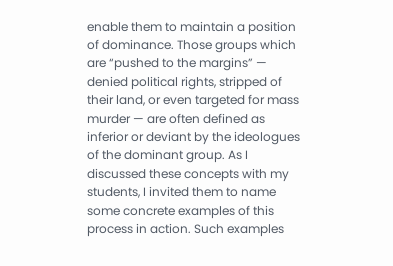enable them to maintain a position of dominance. Those groups which are “pushed to the margins” — denied political rights, stripped of their land, or even targeted for mass murder — are often defined as inferior or deviant by the ideologues of the dominant group. As I discussed these concepts with my students, I invited them to name some concrete examples of this process in action. Such examples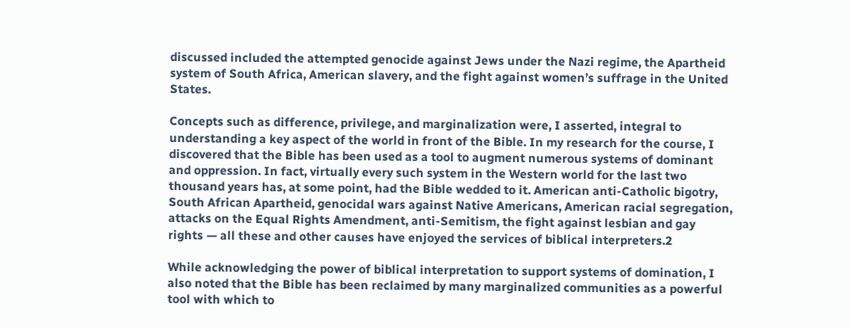discussed included the attempted genocide against Jews under the Nazi regime, the Apartheid system of South Africa, American slavery, and the fight against women’s suffrage in the United States.

Concepts such as difference, privilege, and marginalization were, I asserted, integral to understanding a key aspect of the world in front of the Bible. In my research for the course, I discovered that the Bible has been used as a tool to augment numerous systems of dominant and oppression. In fact, virtually every such system in the Western world for the last two thousand years has, at some point, had the Bible wedded to it. American anti-Catholic bigotry, South African Apartheid, genocidal wars against Native Americans, American racial segregation, attacks on the Equal Rights Amendment, anti-Semitism, the fight against lesbian and gay rights — all these and other causes have enjoyed the services of biblical interpreters.2

While acknowledging the power of biblical interpretation to support systems of domination, I also noted that the Bible has been reclaimed by many marginalized communities as a powerful tool with which to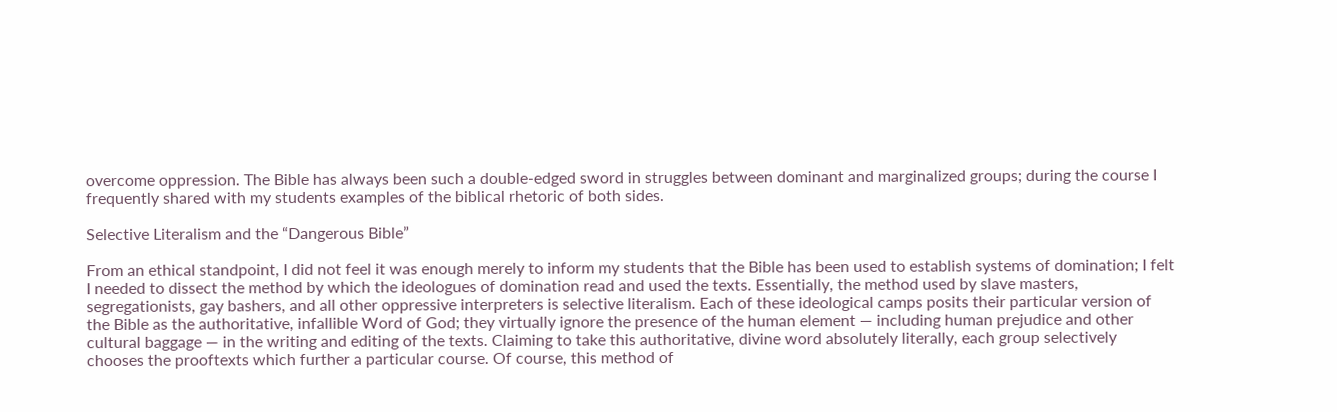overcome oppression. The Bible has always been such a double-edged sword in struggles between dominant and marginalized groups; during the course I frequently shared with my students examples of the biblical rhetoric of both sides.

Selective Literalism and the “Dangerous Bible”

From an ethical standpoint, I did not feel it was enough merely to inform my students that the Bible has been used to establish systems of domination; I felt I needed to dissect the method by which the ideologues of domination read and used the texts. Essentially, the method used by slave masters, segregationists, gay bashers, and all other oppressive interpreters is selective literalism. Each of these ideological camps posits their particular version of the Bible as the authoritative, infallible Word of God; they virtually ignore the presence of the human element — including human prejudice and other cultural baggage — in the writing and editing of the texts. Claiming to take this authoritative, divine word absolutely literally, each group selectively chooses the prooftexts which further a particular course. Of course, this method of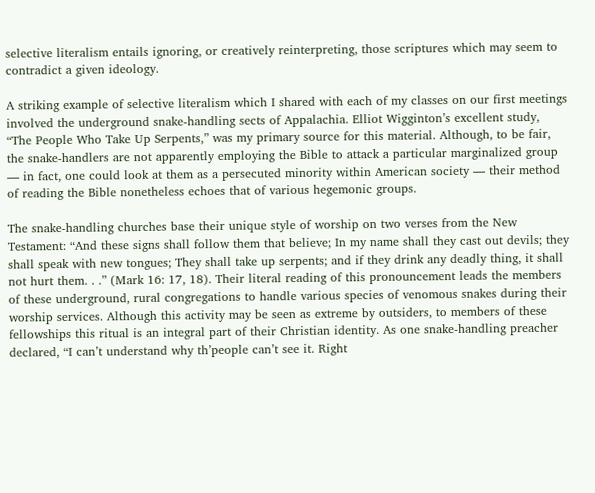selective literalism entails ignoring, or creatively reinterpreting, those scriptures which may seem to contradict a given ideology.

A striking example of selective literalism which I shared with each of my classes on our first meetings involved the underground snake-handling sects of Appalachia. Elliot Wigginton’s excellent study, “The People Who Take Up Serpents,” was my primary source for this material. Although, to be fair, the snake-handlers are not apparently employing the Bible to attack a particular marginalized group — in fact, one could look at them as a persecuted minority within American society — their method of reading the Bible nonetheless echoes that of various hegemonic groups.

The snake-handling churches base their unique style of worship on two verses from the New Testament: “And these signs shall follow them that believe; In my name shall they cast out devils; they shall speak with new tongues; They shall take up serpents; and if they drink any deadly thing, it shall not hurt them. . .” (Mark 16: 17, 18). Their literal reading of this pronouncement leads the members of these underground, rural congregations to handle various species of venomous snakes during their worship services. Although this activity may be seen as extreme by outsiders, to members of these fellowships this ritual is an integral part of their Christian identity. As one snake-handling preacher declared, “I can’t understand why th’people can’t see it. Right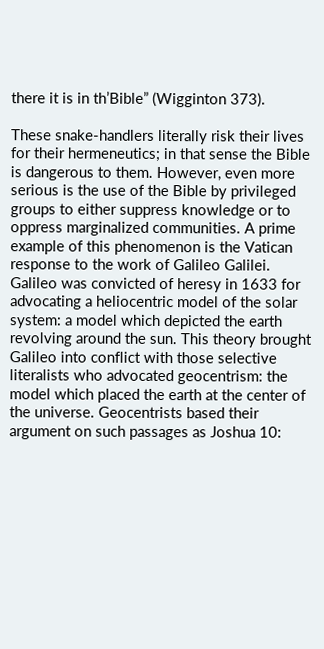there it is in th’Bible” (Wigginton 373).

These snake-handlers literally risk their lives for their hermeneutics; in that sense the Bible is dangerous to them. However, even more serious is the use of the Bible by privileged groups to either suppress knowledge or to oppress marginalized communities. A prime example of this phenomenon is the Vatican response to the work of Galileo Galilei. Galileo was convicted of heresy in 1633 for advocating a heliocentric model of the solar system: a model which depicted the earth revolving around the sun. This theory brought Galileo into conflict with those selective literalists who advocated geocentrism: the model which placed the earth at the center of the universe. Geocentrists based their argument on such passages as Joshua 10: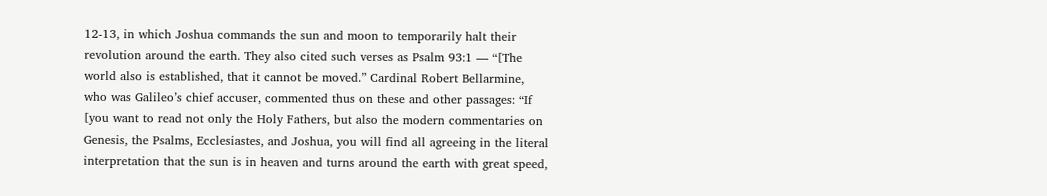12-13, in which Joshua commands the sun and moon to temporarily halt their revolution around the earth. They also cited such verses as Psalm 93:1 — “[The world also is established, that it cannot be moved.” Cardinal Robert Bellarmine, who was Galileo’s chief accuser, commented thus on these and other passages: “If [you want to read not only the Holy Fathers, but also the modern commentaries on Genesis, the Psalms, Ecclesiastes, and Joshua, you will find all agreeing in the literal interpretation that the sun is in heaven and turns around the earth with great speed,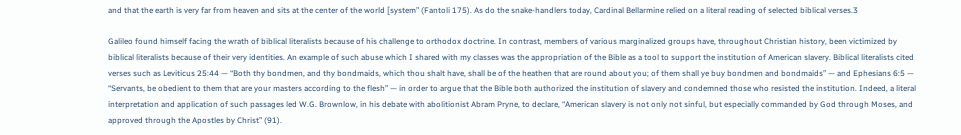and that the earth is very far from heaven and sits at the center of the world [system” (Fantoli 175). As do the snake-handlers today, Cardinal Bellarmine relied on a literal reading of selected biblical verses.3

Galileo found himself facing the wrath of biblical literalists because of his challenge to orthodox doctrine. In contrast, members of various marginalized groups have, throughout Christian history, been victimized by biblical literalists because of their very identities. An example of such abuse which I shared with my classes was the appropriation of the Bible as a tool to support the institution of American slavery. Biblical literalists cited verses such as Leviticus 25:44 — “Both thy bondmen, and thy bondmaids, which thou shalt have, shall be of the heathen that are round about you; of them shall ye buy bondmen and bondmaids” — and Ephesians 6:5 — “Servants, be obedient to them that are your masters according to the flesh” — in order to argue that the Bible both authorized the institution of slavery and condemned those who resisted the institution. Indeed, a literal interpretation and application of such passages led W.G. Brownlow, in his debate with abolitionist Abram Pryne, to declare, “American slavery is not only not sinful, but especially commanded by God through Moses, and approved through the Apostles by Christ” (91).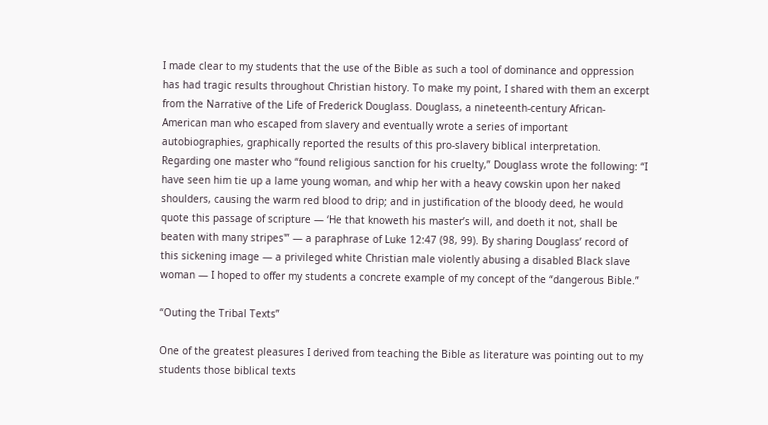I made clear to my students that the use of the Bible as such a tool of dominance and oppression has had tragic results throughout Christian history. To make my point, I shared with them an excerpt from the Narrative of the Life of Frederick Douglass. Douglass, a nineteenth-century African-American man who escaped from slavery and eventually wrote a series of important autobiographies, graphically reported the results of this pro-slavery biblical interpretation. Regarding one master who “found religious sanction for his cruelty,” Douglass wrote the following: “I have seen him tie up a lame young woman, and whip her with a heavy cowskin upon her naked shoulders, causing the warm red blood to drip; and in justification of the bloody deed, he would quote this passage of scripture — ‘He that knoweth his master’s will, and doeth it not, shall be beaten with many stripes'” — a paraphrase of Luke 12:47 (98, 99). By sharing Douglass’ record of this sickening image — a privileged white Christian male violently abusing a disabled Black slave woman — I hoped to offer my students a concrete example of my concept of the “dangerous Bible.”

“Outing the Tribal Texts”

One of the greatest pleasures I derived from teaching the Bible as literature was pointing out to my students those biblical texts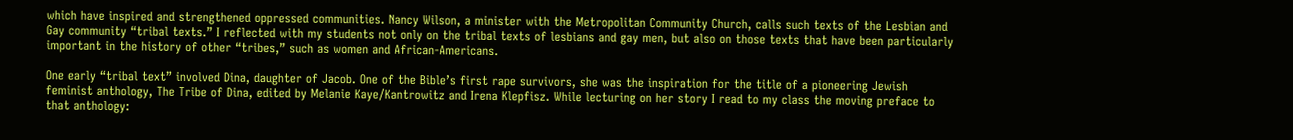which have inspired and strengthened oppressed communities. Nancy Wilson, a minister with the Metropolitan Community Church, calls such texts of the Lesbian and Gay community “tribal texts.” I reflected with my students not only on the tribal texts of lesbians and gay men, but also on those texts that have been particularly important in the history of other “tribes,” such as women and African-Americans.

One early “tribal text” involved Dina, daughter of Jacob. One of the Bible’s first rape survivors, she was the inspiration for the title of a pioneering Jewish feminist anthology, The Tribe of Dina, edited by Melanie Kaye/Kantrowitz and Irena Klepfisz. While lecturing on her story I read to my class the moving preface to that anthology: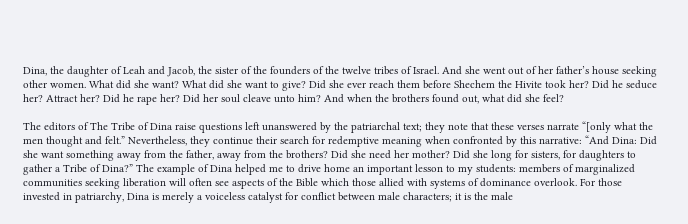Dina, the daughter of Leah and Jacob, the sister of the founders of the twelve tribes of Israel. And she went out of her father’s house seeking other women. What did she want? What did she want to give? Did she ever reach them before Shechem the Hivite took her? Did he seduce her? Attract her? Did he rape her? Did her soul cleave unto him? And when the brothers found out, what did she feel?

The editors of The Tribe of Dina raise questions left unanswered by the patriarchal text; they note that these verses narrate “[only what the men thought and felt.” Nevertheless, they continue their search for redemptive meaning when confronted by this narrative: “And Dina: Did she want something away from the father, away from the brothers? Did she need her mother? Did she long for sisters, for daughters to gather a Tribe of Dina?” The example of Dina helped me to drive home an important lesson to my students: members of marginalized communities seeking liberation will often see aspects of the Bible which those allied with systems of dominance overlook. For those invested in patriarchy, Dina is merely a voiceless catalyst for conflict between male characters; it is the male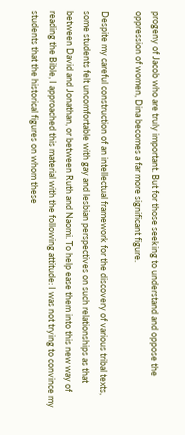progeny of Jacob who are truly important. But for those seeking to understand and oppose the oppression of women, Dina becomes a far more significant figure.

Despite my careful construction of an intellectual framework for the discovery of various tribal texts, some students felt uncomfortable with gay and lesbian perspectives on such relationships as that between David and Jonathan, or between Ruth and Naomi. To help ease them into this new way of reading the Bible, I approached this material with the following attitude: I was not trying to convince my students that the historical figures on whom these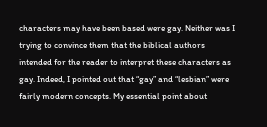characters may have been based were gay. Neither was I trying to convince them that the biblical authors intended for the reader to interpret these characters as gay. Indeed, I pointed out that “gay” and “lesbian” were fairly modern concepts. My essential point about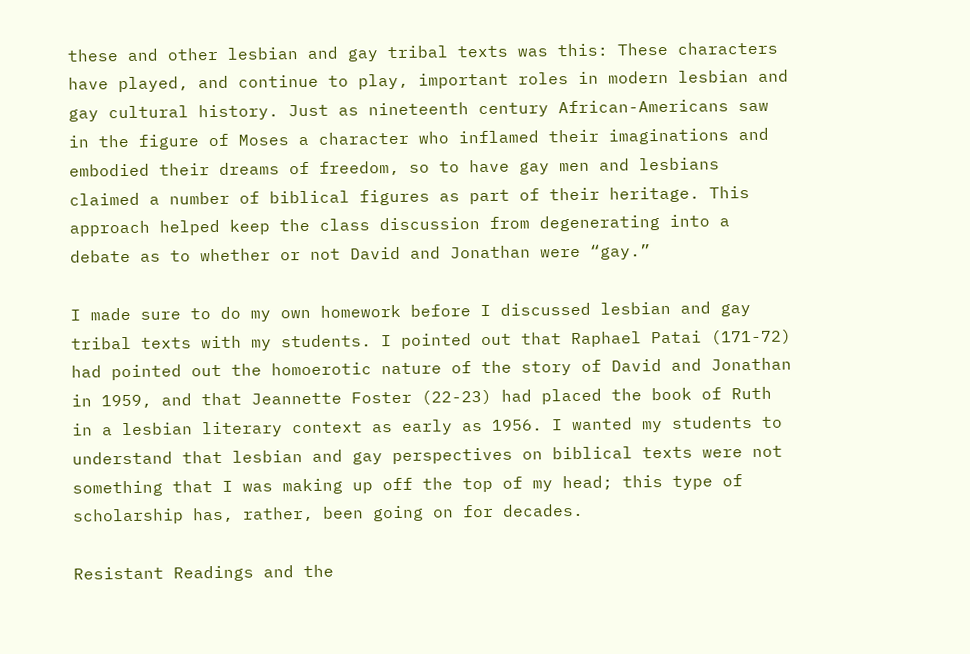these and other lesbian and gay tribal texts was this: These characters have played, and continue to play, important roles in modern lesbian and gay cultural history. Just as nineteenth century African-Americans saw in the figure of Moses a character who inflamed their imaginations and embodied their dreams of freedom, so to have gay men and lesbians claimed a number of biblical figures as part of their heritage. This approach helped keep the class discussion from degenerating into a debate as to whether or not David and Jonathan were “gay.”

I made sure to do my own homework before I discussed lesbian and gay tribal texts with my students. I pointed out that Raphael Patai (171-72) had pointed out the homoerotic nature of the story of David and Jonathan in 1959, and that Jeannette Foster (22-23) had placed the book of Ruth in a lesbian literary context as early as 1956. I wanted my students to understand that lesbian and gay perspectives on biblical texts were not something that I was making up off the top of my head; this type of scholarship has, rather, been going on for decades.

Resistant Readings and the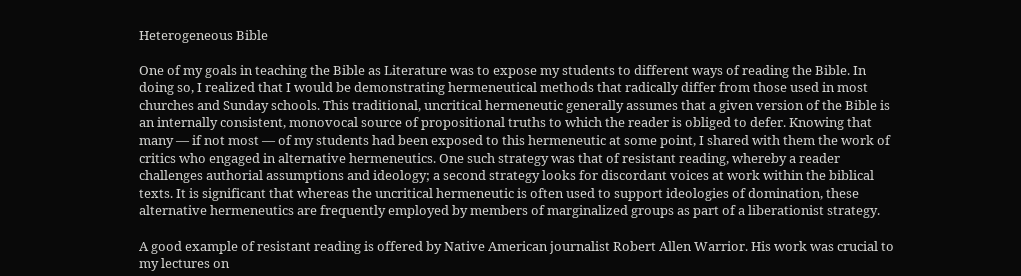Heterogeneous Bible

One of my goals in teaching the Bible as Literature was to expose my students to different ways of reading the Bible. In doing so, I realized that I would be demonstrating hermeneutical methods that radically differ from those used in most churches and Sunday schools. This traditional, uncritical hermeneutic generally assumes that a given version of the Bible is an internally consistent, monovocal source of propositional truths to which the reader is obliged to defer. Knowing that many — if not most — of my students had been exposed to this hermeneutic at some point, I shared with them the work of critics who engaged in alternative hermeneutics. One such strategy was that of resistant reading, whereby a reader challenges authorial assumptions and ideology; a second strategy looks for discordant voices at work within the biblical texts. It is significant that whereas the uncritical hermeneutic is often used to support ideologies of domination, these alternative hermeneutics are frequently employed by members of marginalized groups as part of a liberationist strategy.

A good example of resistant reading is offered by Native American journalist Robert Allen Warrior. His work was crucial to my lectures on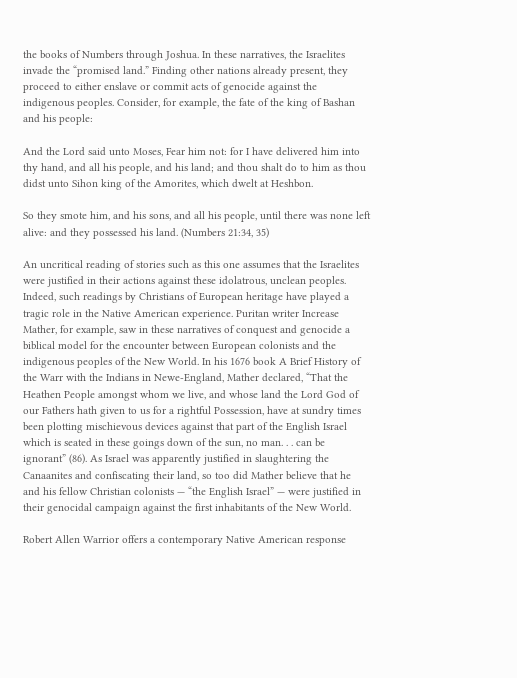the books of Numbers through Joshua. In these narratives, the Israelites invade the “promised land.” Finding other nations already present, they proceed to either enslave or commit acts of genocide against the indigenous peoples. Consider, for example, the fate of the king of Bashan and his people:

And the Lord said unto Moses, Fear him not: for I have delivered him into thy hand, and all his people, and his land; and thou shalt do to him as thou didst unto Sihon king of the Amorites, which dwelt at Heshbon.

So they smote him, and his sons, and all his people, until there was none left alive: and they possessed his land. (Numbers 21:34, 35)

An uncritical reading of stories such as this one assumes that the Israelites were justified in their actions against these idolatrous, unclean peoples. Indeed, such readings by Christians of European heritage have played a tragic role in the Native American experience. Puritan writer Increase Mather, for example, saw in these narratives of conquest and genocide a biblical model for the encounter between European colonists and the indigenous peoples of the New World. In his 1676 book A Brief History of the Warr with the Indians in Newe-England, Mather declared, “That the Heathen People amongst whom we live, and whose land the Lord God of our Fathers hath given to us for a rightful Possession, have at sundry times been plotting mischievous devices against that part of the English Israel which is seated in these goings down of the sun, no man. . . can be ignorant” (86). As Israel was apparently justified in slaughtering the Canaanites and confiscating their land, so too did Mather believe that he and his fellow Christian colonists — “the English Israel” — were justified in their genocidal campaign against the first inhabitants of the New World.

Robert Allen Warrior offers a contemporary Native American response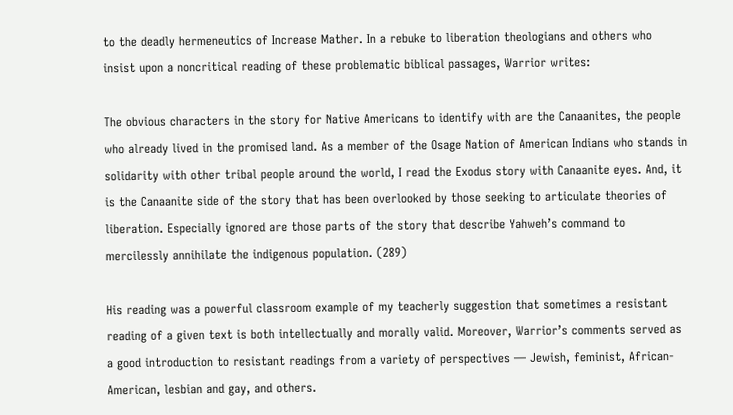to the deadly hermeneutics of Increase Mather. In a rebuke to liberation theologians and others who insist upon a noncritical reading of these problematic biblical passages, Warrior writes:

The obvious characters in the story for Native Americans to identify with are the Canaanites, the people who already lived in the promised land. As a member of the Osage Nation of American Indians who stands in solidarity with other tribal people around the world, I read the Exodus story with Canaanite eyes. And, it is the Canaanite side of the story that has been overlooked by those seeking to articulate theories of liberation. Especially ignored are those parts of the story that describe Yahweh’s command to mercilessly annihilate the indigenous population. (289)

His reading was a powerful classroom example of my teacherly suggestion that sometimes a resistant reading of a given text is both intellectually and morally valid. Moreover, Warrior’s comments served as a good introduction to resistant readings from a variety of perspectives — Jewish, feminist, African-American, lesbian and gay, and others.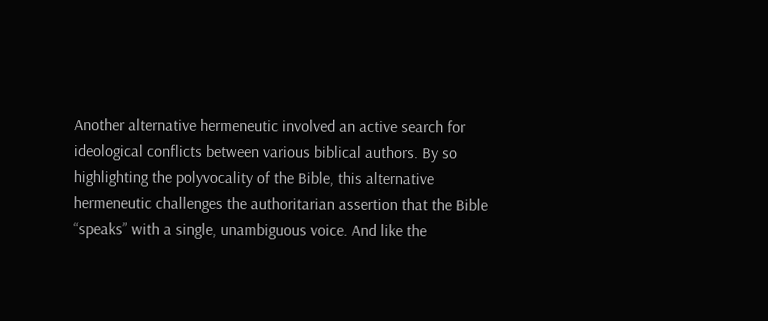Another alternative hermeneutic involved an active search for ideological conflicts between various biblical authors. By so highlighting the polyvocality of the Bible, this alternative hermeneutic challenges the authoritarian assertion that the Bible “speaks” with a single, unambiguous voice. And like the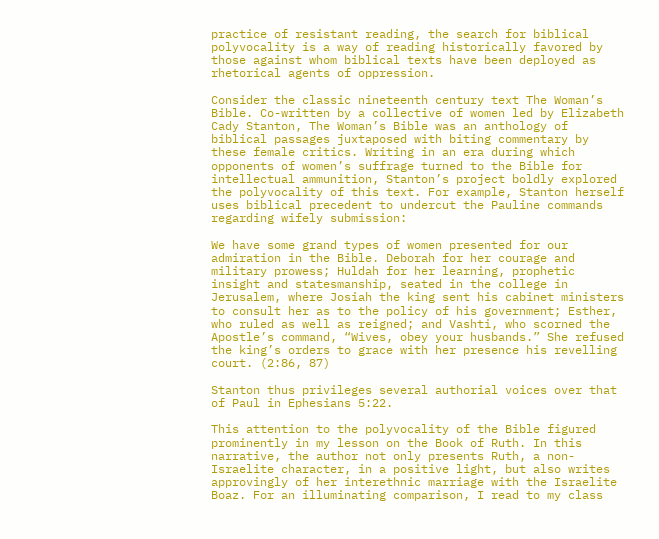practice of resistant reading, the search for biblical polyvocality is a way of reading historically favored by those against whom biblical texts have been deployed as rhetorical agents of oppression.

Consider the classic nineteenth century text The Woman’s Bible. Co-written by a collective of women led by Elizabeth Cady Stanton, The Woman’s Bible was an anthology of biblical passages juxtaposed with biting commentary by these female critics. Writing in an era during which opponents of women’s suffrage turned to the Bible for intellectual ammunition, Stanton’s project boldly explored the polyvocality of this text. For example, Stanton herself uses biblical precedent to undercut the Pauline commands regarding wifely submission:

We have some grand types of women presented for our admiration in the Bible. Deborah for her courage and military prowess; Huldah for her learning, prophetic insight and statesmanship, seated in the college in Jerusalem, where Josiah the king sent his cabinet ministers to consult her as to the policy of his government; Esther, who ruled as well as reigned; and Vashti, who scorned the Apostle’s command, “Wives, obey your husbands.” She refused the king’s orders to grace with her presence his revelling court. (2:86, 87)

Stanton thus privileges several authorial voices over that of Paul in Ephesians 5:22.

This attention to the polyvocality of the Bible figured prominently in my lesson on the Book of Ruth. In this narrative, the author not only presents Ruth, a non-Israelite character, in a positive light, but also writes approvingly of her interethnic marriage with the Israelite Boaz. For an illuminating comparison, I read to my class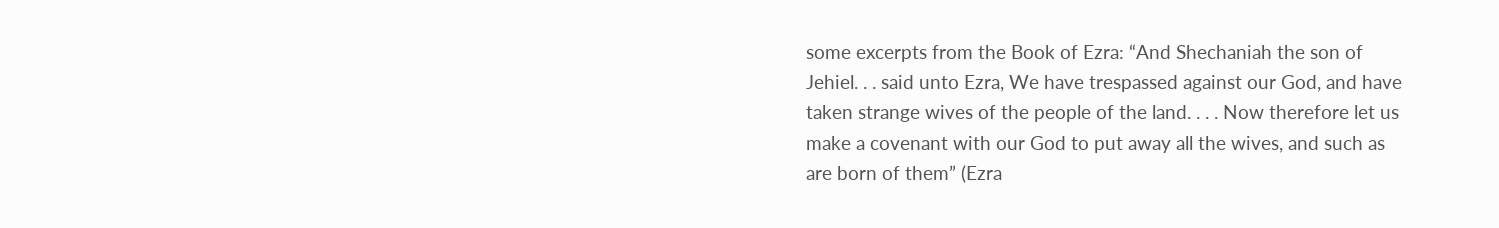some excerpts from the Book of Ezra: “And Shechaniah the son of Jehiel. . . said unto Ezra, We have trespassed against our God, and have taken strange wives of the people of the land. . . . Now therefore let us make a covenant with our God to put away all the wives, and such as are born of them” (Ezra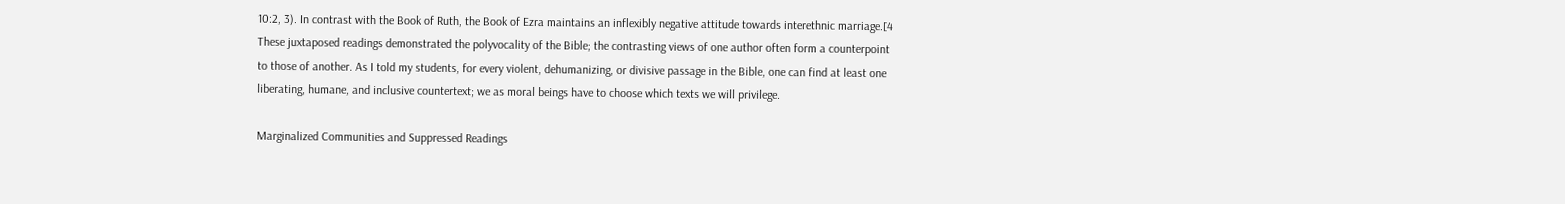10:2, 3). In contrast with the Book of Ruth, the Book of Ezra maintains an inflexibly negative attitude towards interethnic marriage.[4 These juxtaposed readings demonstrated the polyvocality of the Bible; the contrasting views of one author often form a counterpoint to those of another. As I told my students, for every violent, dehumanizing, or divisive passage in the Bible, one can find at least one liberating, humane, and inclusive countertext; we as moral beings have to choose which texts we will privilege.

Marginalized Communities and Suppressed Readings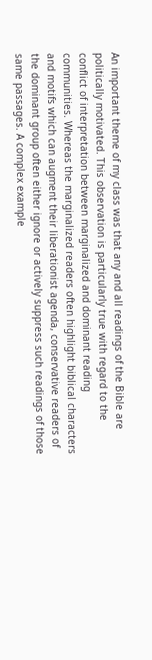An important theme of my class was that any and all readings of the Bible are politically motivated. This observation is particularly true with regard to the conflict of interpretation between marginalized and dominant reading communities. Whereas the marginalized readers often highlight biblical characters and motifs which can augment their liberationist agenda, conservative readers of the dominant group often either ignore or actively suppress such readings of those same passages. A complex example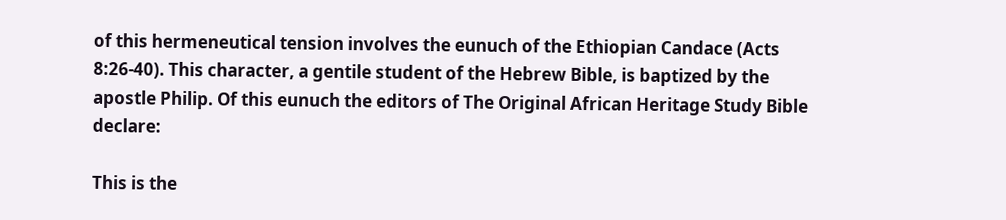of this hermeneutical tension involves the eunuch of the Ethiopian Candace (Acts 8:26-40). This character, a gentile student of the Hebrew Bible, is baptized by the apostle Philip. Of this eunuch the editors of The Original African Heritage Study Bible declare:

This is the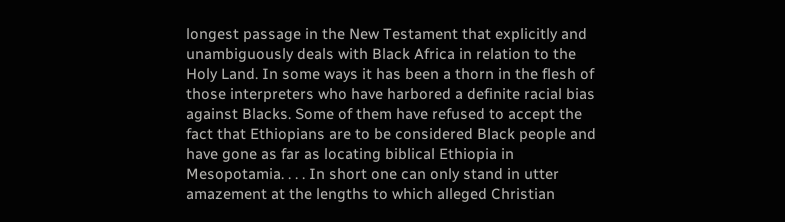longest passage in the New Testament that explicitly and unambiguously deals with Black Africa in relation to the Holy Land. In some ways it has been a thorn in the flesh of those interpreters who have harbored a definite racial bias against Blacks. Some of them have refused to accept the fact that Ethiopians are to be considered Black people and have gone as far as locating biblical Ethiopia in Mesopotamia. . . . In short one can only stand in utter amazement at the lengths to which alleged Christian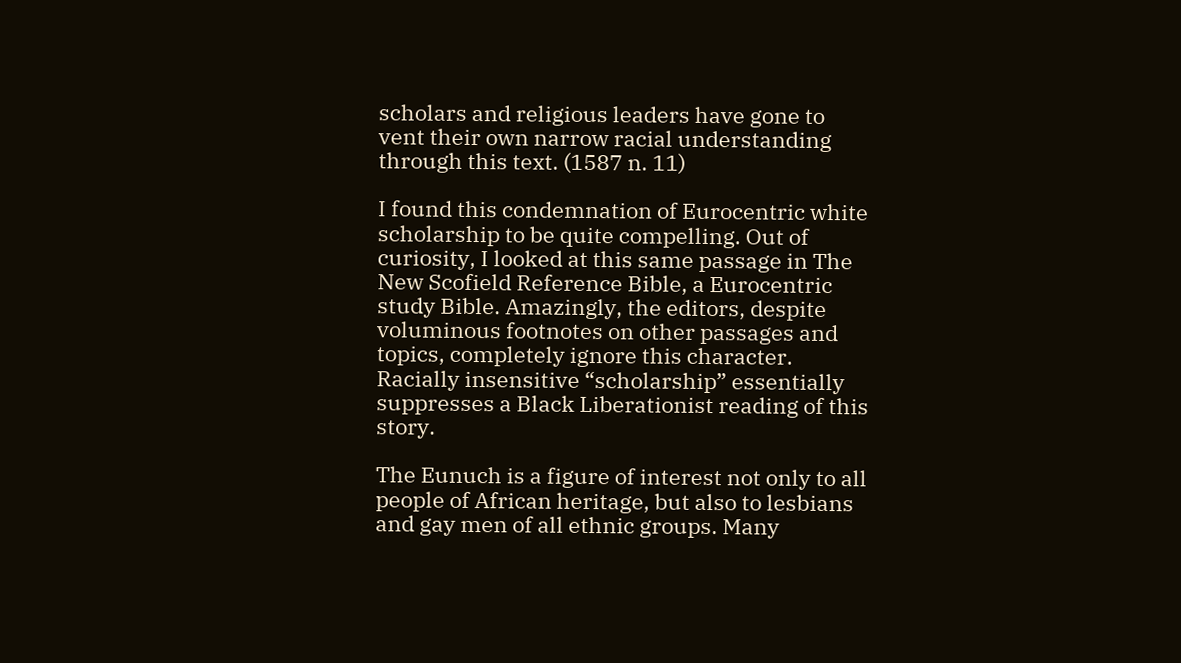scholars and religious leaders have gone to vent their own narrow racial understanding through this text. (1587 n. 11)

I found this condemnation of Eurocentric white scholarship to be quite compelling. Out of curiosity, I looked at this same passage in The New Scofield Reference Bible, a Eurocentric study Bible. Amazingly, the editors, despite voluminous footnotes on other passages and topics, completely ignore this character. Racially insensitive “scholarship” essentially suppresses a Black Liberationist reading of this story.

The Eunuch is a figure of interest not only to all people of African heritage, but also to lesbians and gay men of all ethnic groups. Many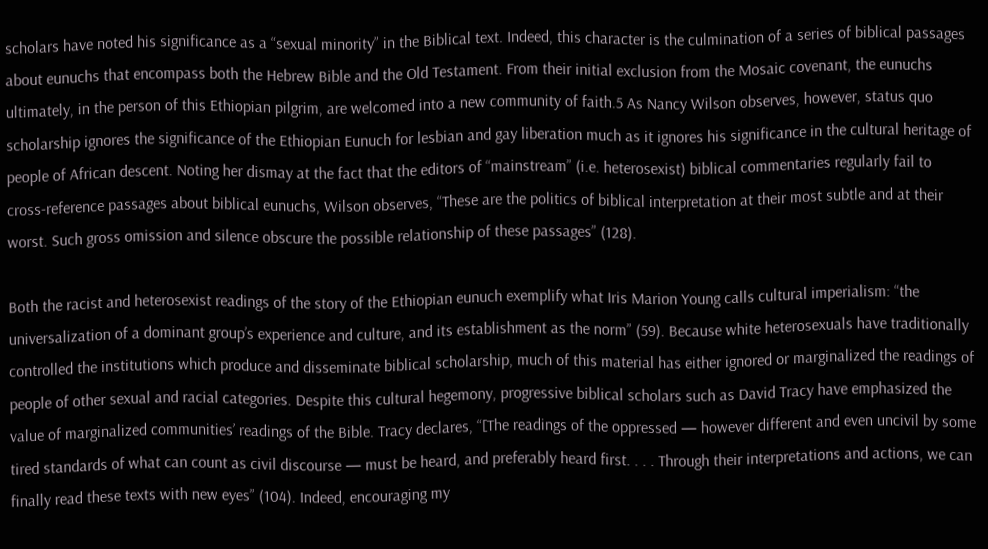scholars have noted his significance as a “sexual minority” in the Biblical text. Indeed, this character is the culmination of a series of biblical passages about eunuchs that encompass both the Hebrew Bible and the Old Testament. From their initial exclusion from the Mosaic covenant, the eunuchs ultimately, in the person of this Ethiopian pilgrim, are welcomed into a new community of faith.5 As Nancy Wilson observes, however, status quo scholarship ignores the significance of the Ethiopian Eunuch for lesbian and gay liberation much as it ignores his significance in the cultural heritage of people of African descent. Noting her dismay at the fact that the editors of “mainstream” (i.e. heterosexist) biblical commentaries regularly fail to cross-reference passages about biblical eunuchs, Wilson observes, “These are the politics of biblical interpretation at their most subtle and at their worst. Such gross omission and silence obscure the possible relationship of these passages” (128).

Both the racist and heterosexist readings of the story of the Ethiopian eunuch exemplify what Iris Marion Young calls cultural imperialism: “the universalization of a dominant group’s experience and culture, and its establishment as the norm” (59). Because white heterosexuals have traditionally controlled the institutions which produce and disseminate biblical scholarship, much of this material has either ignored or marginalized the readings of people of other sexual and racial categories. Despite this cultural hegemony, progressive biblical scholars such as David Tracy have emphasized the value of marginalized communities’ readings of the Bible. Tracy declares, “[The readings of the oppressed — however different and even uncivil by some tired standards of what can count as civil discourse — must be heard, and preferably heard first. . . . Through their interpretations and actions, we can finally read these texts with new eyes” (104). Indeed, encouraging my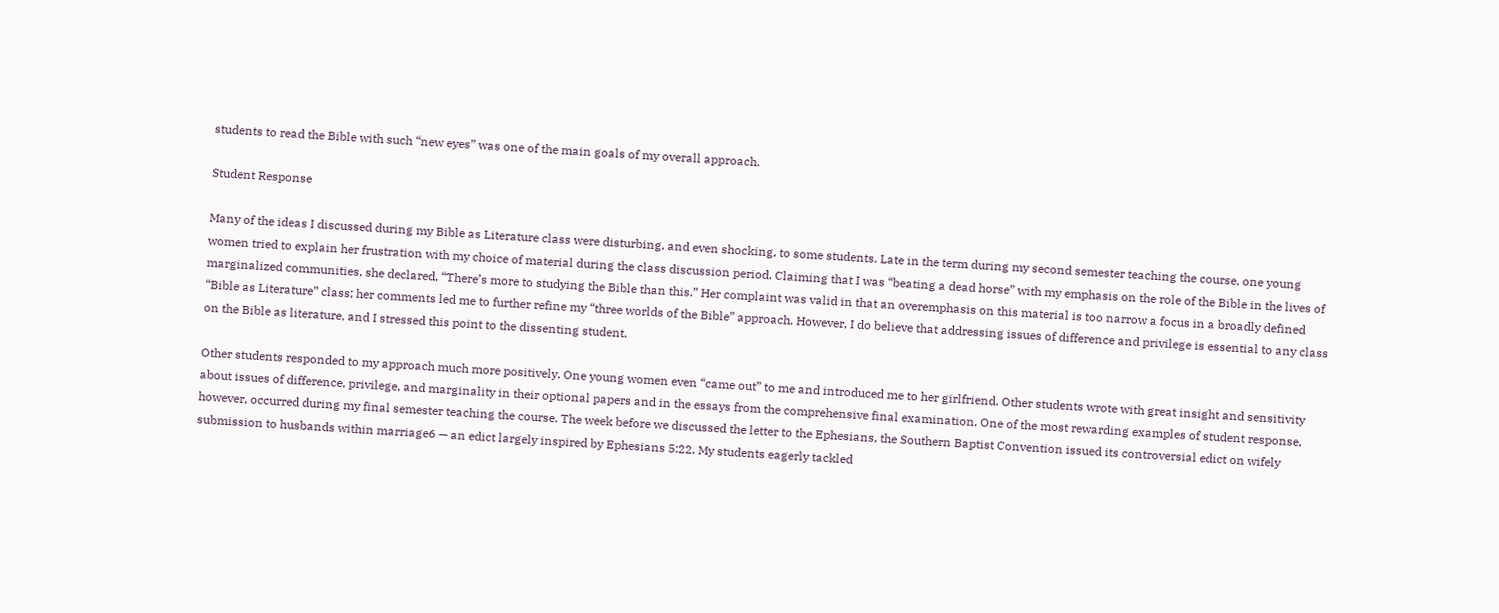students to read the Bible with such “new eyes” was one of the main goals of my overall approach.

Student Response

Many of the ideas I discussed during my Bible as Literature class were disturbing, and even shocking, to some students. Late in the term during my second semester teaching the course, one young women tried to explain her frustration with my choice of material during the class discussion period. Claiming that I was “beating a dead horse” with my emphasis on the role of the Bible in the lives of marginalized communities, she declared, “There’s more to studying the Bible than this.” Her complaint was valid in that an overemphasis on this material is too narrow a focus in a broadly defined “Bible as Literature” class; her comments led me to further refine my “three worlds of the Bible” approach. However, I do believe that addressing issues of difference and privilege is essential to any class on the Bible as literature, and I stressed this point to the dissenting student.

Other students responded to my approach much more positively. One young women even “came out” to me and introduced me to her girlfriend. Other students wrote with great insight and sensitivity about issues of difference, privilege, and marginality in their optional papers and in the essays from the comprehensive final examination. One of the most rewarding examples of student response, however, occurred during my final semester teaching the course. The week before we discussed the letter to the Ephesians, the Southern Baptist Convention issued its controversial edict on wifely submission to husbands within marriage6 — an edict largely inspired by Ephesians 5:22. My students eagerly tackled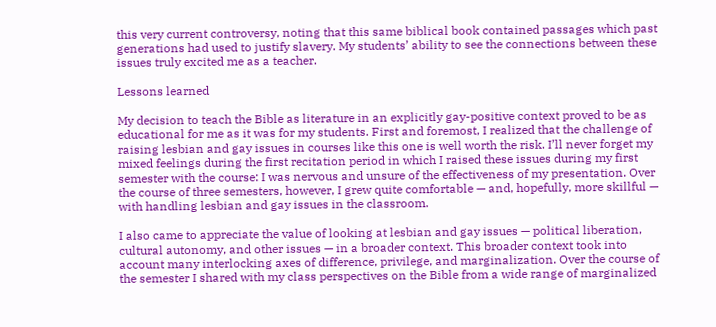this very current controversy, noting that this same biblical book contained passages which past generations had used to justify slavery. My students’ ability to see the connections between these issues truly excited me as a teacher.

Lessons learned

My decision to teach the Bible as literature in an explicitly gay-positive context proved to be as educational for me as it was for my students. First and foremost, I realized that the challenge of raising lesbian and gay issues in courses like this one is well worth the risk. I’ll never forget my mixed feelings during the first recitation period in which I raised these issues during my first semester with the course: I was nervous and unsure of the effectiveness of my presentation. Over the course of three semesters, however, I grew quite comfortable — and, hopefully, more skillful — with handling lesbian and gay issues in the classroom.

I also came to appreciate the value of looking at lesbian and gay issues — political liberation, cultural autonomy, and other issues — in a broader context. This broader context took into account many interlocking axes of difference, privilege, and marginalization. Over the course of the semester I shared with my class perspectives on the Bible from a wide range of marginalized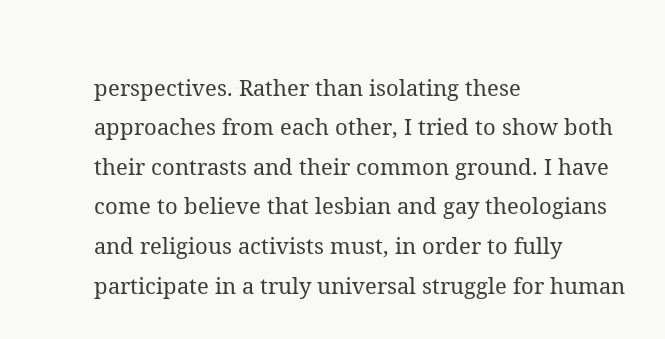perspectives. Rather than isolating these approaches from each other, I tried to show both their contrasts and their common ground. I have come to believe that lesbian and gay theologians and religious activists must, in order to fully participate in a truly universal struggle for human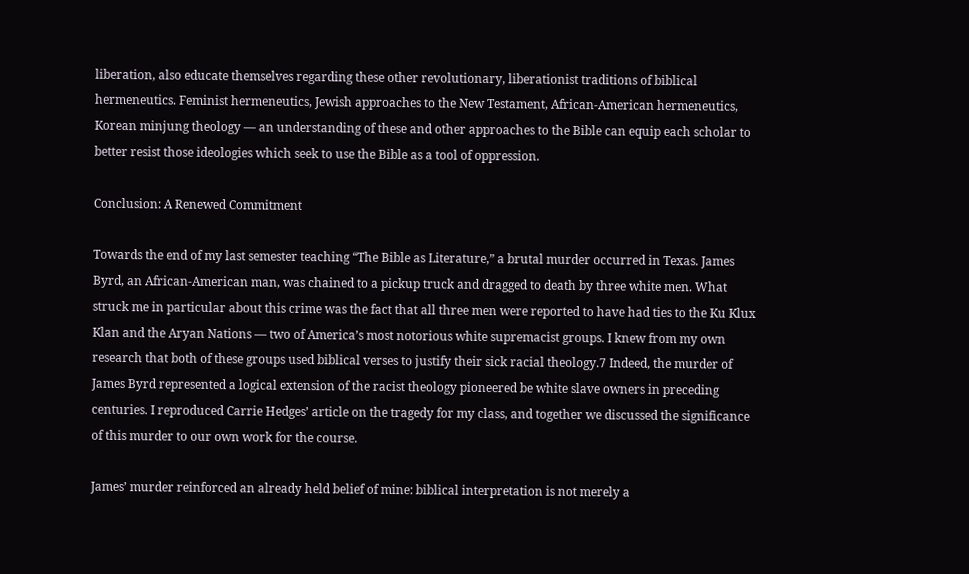liberation, also educate themselves regarding these other revolutionary, liberationist traditions of biblical hermeneutics. Feminist hermeneutics, Jewish approaches to the New Testament, African-American hermeneutics, Korean minjung theology — an understanding of these and other approaches to the Bible can equip each scholar to better resist those ideologies which seek to use the Bible as a tool of oppression.

Conclusion: A Renewed Commitment

Towards the end of my last semester teaching “The Bible as Literature,” a brutal murder occurred in Texas. James Byrd, an African-American man, was chained to a pickup truck and dragged to death by three white men. What struck me in particular about this crime was the fact that all three men were reported to have had ties to the Ku Klux Klan and the Aryan Nations — two of America’s most notorious white supremacist groups. I knew from my own research that both of these groups used biblical verses to justify their sick racial theology.7 Indeed, the murder of James Byrd represented a logical extension of the racist theology pioneered be white slave owners in preceding centuries. I reproduced Carrie Hedges’ article on the tragedy for my class, and together we discussed the significance of this murder to our own work for the course.

James’ murder reinforced an already held belief of mine: biblical interpretation is not merely a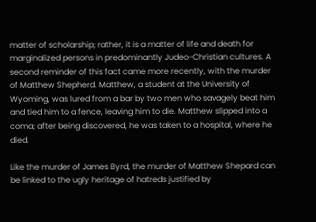matter of scholarship; rather, it is a matter of life and death for marginalized persons in predominantly Judeo-Christian cultures. A second reminder of this fact came more recently, with the murder of Matthew Shepherd. Matthew, a student at the University of Wyoming, was lured from a bar by two men who savagely beat him and tied him to a fence, leaving him to die. Matthew slipped into a coma; after being discovered, he was taken to a hospital, where he died.

Like the murder of James Byrd, the murder of Matthew Shepard can be linked to the ugly heritage of hatreds justified by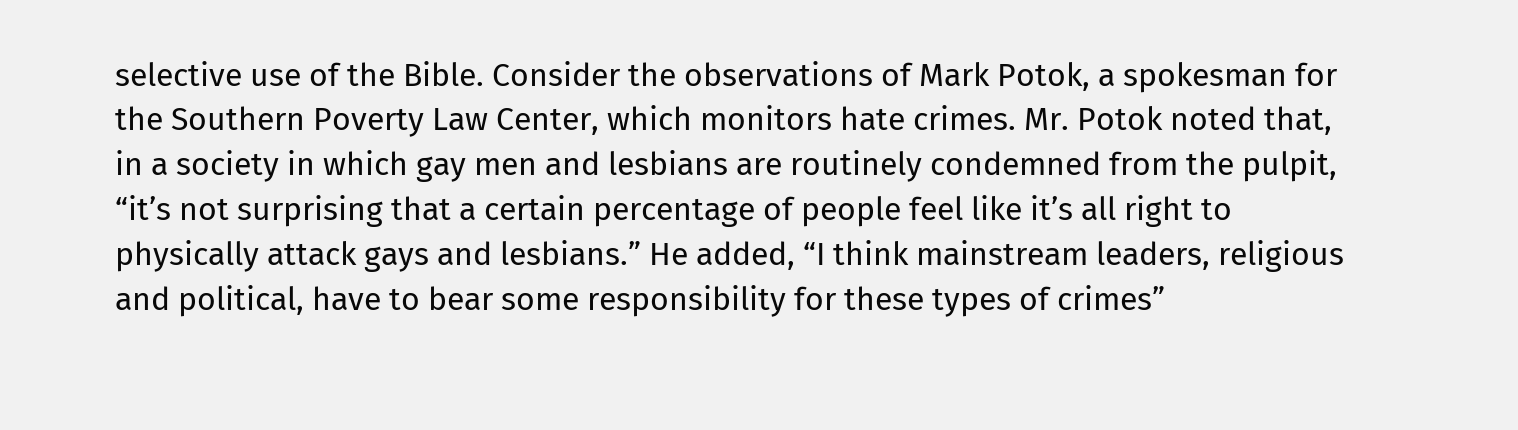selective use of the Bible. Consider the observations of Mark Potok, a spokesman for the Southern Poverty Law Center, which monitors hate crimes. Mr. Potok noted that, in a society in which gay men and lesbians are routinely condemned from the pulpit, “it’s not surprising that a certain percentage of people feel like it’s all right to physically attack gays and lesbians.” He added, “I think mainstream leaders, religious and political, have to bear some responsibility for these types of crimes”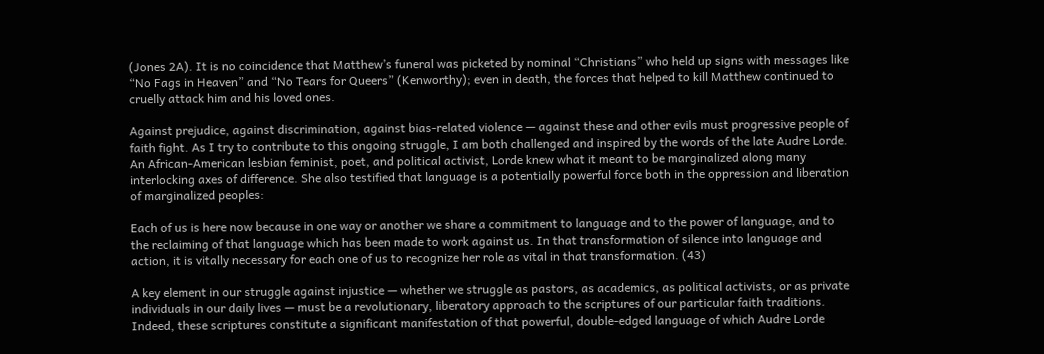(Jones 2A). It is no coincidence that Matthew’s funeral was picketed by nominal “Christians” who held up signs with messages like “No Fags in Heaven” and “No Tears for Queers” (Kenworthy); even in death, the forces that helped to kill Matthew continued to cruelly attack him and his loved ones.

Against prejudice, against discrimination, against bias-related violence — against these and other evils must progressive people of faith fight. As I try to contribute to this ongoing struggle, I am both challenged and inspired by the words of the late Audre Lorde. An African-American lesbian feminist, poet, and political activist, Lorde knew what it meant to be marginalized along many interlocking axes of difference. She also testified that language is a potentially powerful force both in the oppression and liberation of marginalized peoples:

Each of us is here now because in one way or another we share a commitment to language and to the power of language, and to the reclaiming of that language which has been made to work against us. In that transformation of silence into language and action, it is vitally necessary for each one of us to recognize her role as vital in that transformation. (43)

A key element in our struggle against injustice — whether we struggle as pastors, as academics, as political activists, or as private individuals in our daily lives — must be a revolutionary, liberatory approach to the scriptures of our particular faith traditions. Indeed, these scriptures constitute a significant manifestation of that powerful, double-edged language of which Audre Lorde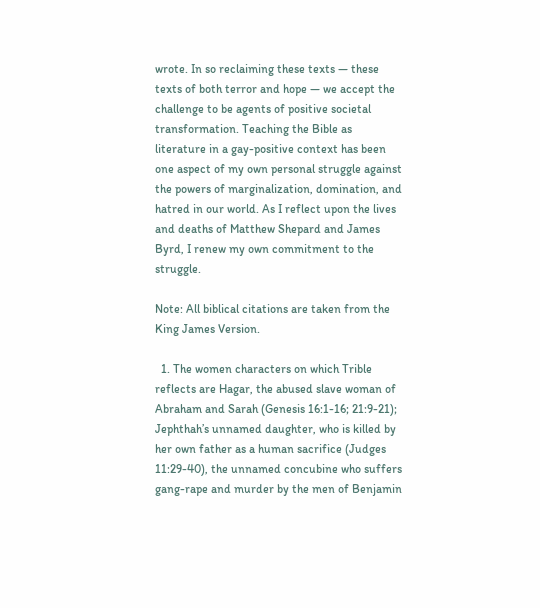wrote. In so reclaiming these texts — these texts of both terror and hope — we accept the challenge to be agents of positive societal transformation. Teaching the Bible as literature in a gay-positive context has been one aspect of my own personal struggle against the powers of marginalization, domination, and hatred in our world. As I reflect upon the lives and deaths of Matthew Shepard and James Byrd, I renew my own commitment to the struggle.

Note: All biblical citations are taken from the King James Version.

  1. The women characters on which Trible reflects are Hagar, the abused slave woman of Abraham and Sarah (Genesis 16:1-16; 21:9-21); Jephthah’s unnamed daughter, who is killed by her own father as a human sacrifice (Judges 11:29-40), the unnamed concubine who suffers gang-rape and murder by the men of Benjamin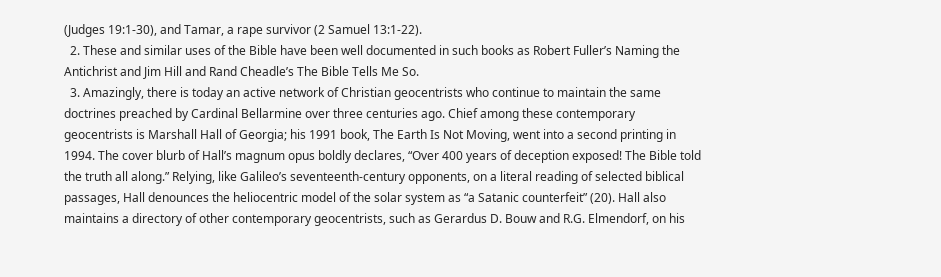(Judges 19:1-30), and Tamar, a rape survivor (2 Samuel 13:1-22).
  2. These and similar uses of the Bible have been well documented in such books as Robert Fuller’s Naming the Antichrist and Jim Hill and Rand Cheadle’s The Bible Tells Me So.
  3. Amazingly, there is today an active network of Christian geocentrists who continue to maintain the same doctrines preached by Cardinal Bellarmine over three centuries ago. Chief among these contemporary geocentrists is Marshall Hall of Georgia; his 1991 book, The Earth Is Not Moving, went into a second printing in 1994. The cover blurb of Hall’s magnum opus boldly declares, “Over 400 years of deception exposed! The Bible told the truth all along.” Relying, like Galileo’s seventeenth-century opponents, on a literal reading of selected biblical passages, Hall denounces the heliocentric model of the solar system as “a Satanic counterfeit” (20). Hall also maintains a directory of other contemporary geocentrists, such as Gerardus D. Bouw and R.G. Elmendorf, on his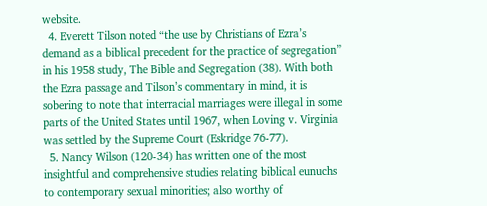website.
  4. Everett Tilson noted “the use by Christians of Ezra’s demand as a biblical precedent for the practice of segregation” in his 1958 study, The Bible and Segregation (38). With both the Ezra passage and Tilson’s commentary in mind, it is sobering to note that interracial marriages were illegal in some parts of the United States until 1967, when Loving v. Virginia was settled by the Supreme Court (Eskridge 76-77).
  5. Nancy Wilson (120-34) has written one of the most insightful and comprehensive studies relating biblical eunuchs to contemporary sexual minorities; also worthy of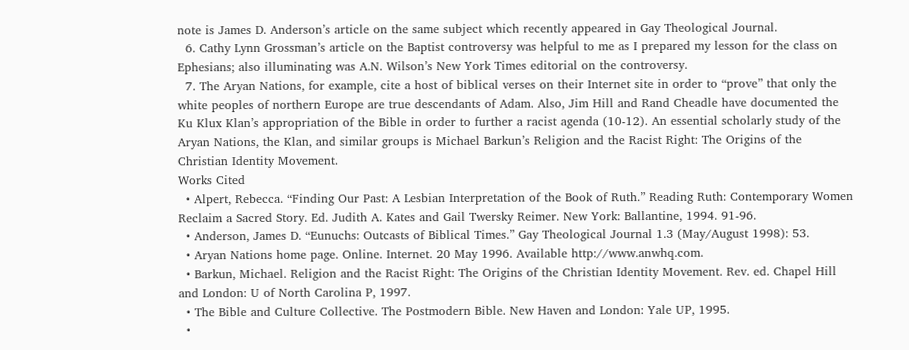note is James D. Anderson’s article on the same subject which recently appeared in Gay Theological Journal.
  6. Cathy Lynn Grossman’s article on the Baptist controversy was helpful to me as I prepared my lesson for the class on Ephesians; also illuminating was A.N. Wilson’s New York Times editorial on the controversy.
  7. The Aryan Nations, for example, cite a host of biblical verses on their Internet site in order to “prove” that only the white peoples of northern Europe are true descendants of Adam. Also, Jim Hill and Rand Cheadle have documented the Ku Klux Klan’s appropriation of the Bible in order to further a racist agenda (10-12). An essential scholarly study of the Aryan Nations, the Klan, and similar groups is Michael Barkun’s Religion and the Racist Right: The Origins of the Christian Identity Movement.
Works Cited
  • Alpert, Rebecca. “Finding Our Past: A Lesbian Interpretation of the Book of Ruth.” Reading Ruth: Contemporary Women Reclaim a Sacred Story. Ed. Judith A. Kates and Gail Twersky Reimer. New York: Ballantine, 1994. 91-96.
  • Anderson, James D. “Eunuchs: Outcasts of Biblical Times.” Gay Theological Journal 1.3 (May/August 1998): 53.
  • Aryan Nations home page. Online. Internet. 20 May 1996. Available http://www.anwhq.com.
  • Barkun, Michael. Religion and the Racist Right: The Origins of the Christian Identity Movement. Rev. ed. Chapel Hill and London: U of North Carolina P, 1997.
  • The Bible and Culture Collective. The Postmodern Bible. New Haven and London: Yale UP, 1995.
  •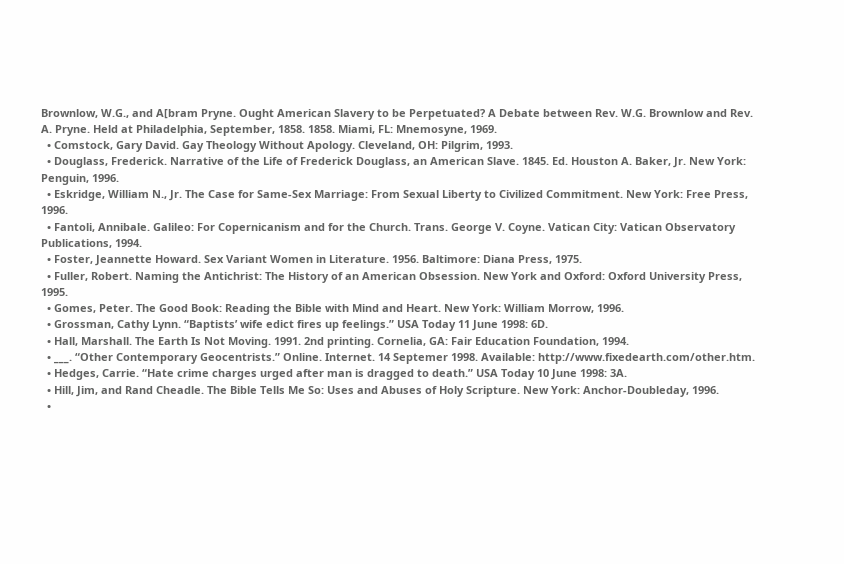Brownlow, W.G., and A[bram Pryne. Ought American Slavery to be Perpetuated? A Debate between Rev. W.G. Brownlow and Rev. A. Pryne. Held at Philadelphia, September, 1858. 1858. Miami, FL: Mnemosyne, 1969.
  • Comstock, Gary David. Gay Theology Without Apology. Cleveland, OH: Pilgrim, 1993.
  • Douglass, Frederick. Narrative of the Life of Frederick Douglass, an American Slave. 1845. Ed. Houston A. Baker, Jr. New York: Penguin, 1996.
  • Eskridge, William N., Jr. The Case for Same-Sex Marriage: From Sexual Liberty to Civilized Commitment. New York: Free Press, 1996.
  • Fantoli, Annibale. Galileo: For Copernicanism and for the Church. Trans. George V. Coyne. Vatican City: Vatican Observatory Publications, 1994.
  • Foster, Jeannette Howard. Sex Variant Women in Literature. 1956. Baltimore: Diana Press, 1975.
  • Fuller, Robert. Naming the Antichrist: The History of an American Obsession. New York and Oxford: Oxford University Press, 1995.
  • Gomes, Peter. The Good Book: Reading the Bible with Mind and Heart. New York: William Morrow, 1996.
  • Grossman, Cathy Lynn. “Baptists’ wife edict fires up feelings.” USA Today 11 June 1998: 6D.
  • Hall, Marshall. The Earth Is Not Moving. 1991. 2nd printing. Cornelia, GA: Fair Education Foundation, 1994.
  • ___. “Other Contemporary Geocentrists.” Online. Internet. 14 Septemer 1998. Available: http://www.fixedearth.com/other.htm.
  • Hedges, Carrie. “Hate crime charges urged after man is dragged to death.” USA Today 10 June 1998: 3A.
  • Hill, Jim, and Rand Cheadle. The Bible Tells Me So: Uses and Abuses of Holy Scripture. New York: Anchor-Doubleday, 1996.
  •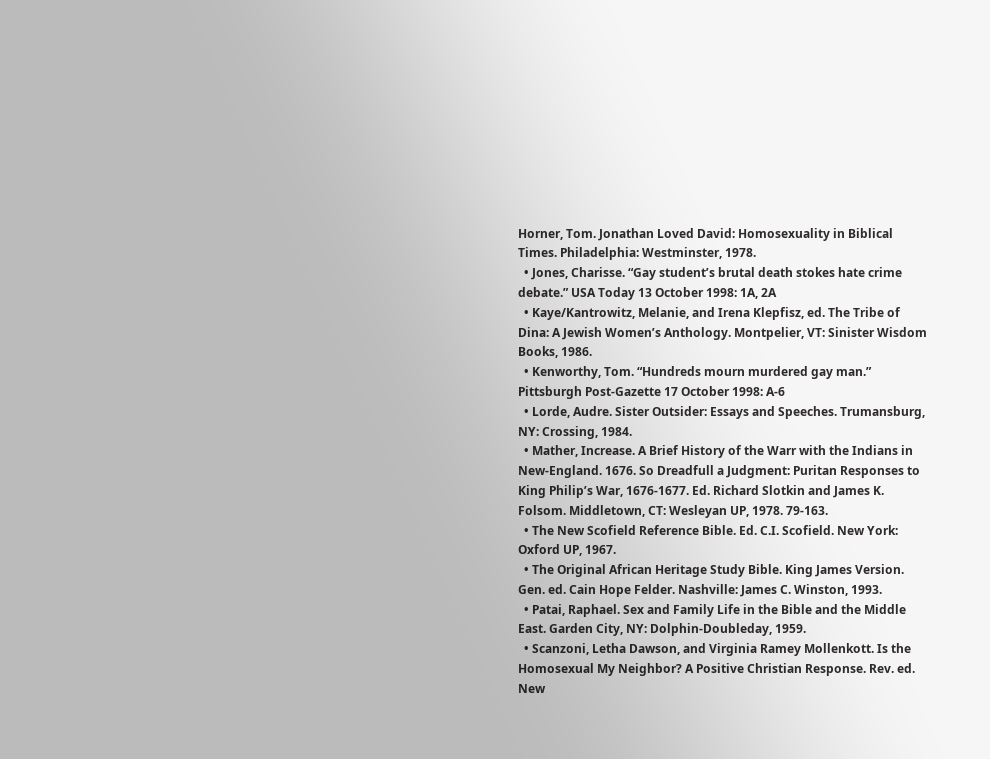Horner, Tom. Jonathan Loved David: Homosexuality in Biblical Times. Philadelphia: Westminster, 1978.
  • Jones, Charisse. “Gay student’s brutal death stokes hate crime debate.” USA Today 13 October 1998: 1A, 2A
  • Kaye/Kantrowitz, Melanie, and Irena Klepfisz, ed. The Tribe of Dina: A Jewish Women’s Anthology. Montpelier, VT: Sinister Wisdom Books, 1986.
  • Kenworthy, Tom. “Hundreds mourn murdered gay man.” Pittsburgh Post-Gazette 17 October 1998: A-6
  • Lorde, Audre. Sister Outsider: Essays and Speeches. Trumansburg, NY: Crossing, 1984.
  • Mather, Increase. A Brief History of the Warr with the Indians in New-England. 1676. So Dreadfull a Judgment: Puritan Responses to King Philip’s War, 1676-1677. Ed. Richard Slotkin and James K. Folsom. Middletown, CT: Wesleyan UP, 1978. 79-163.
  • The New Scofield Reference Bible. Ed. C.I. Scofield. New York: Oxford UP, 1967.
  • The Original African Heritage Study Bible. King James Version. Gen. ed. Cain Hope Felder. Nashville: James C. Winston, 1993.
  • Patai, Raphael. Sex and Family Life in the Bible and the Middle East. Garden City, NY: Dolphin-Doubleday, 1959.
  • Scanzoni, Letha Dawson, and Virginia Ramey Mollenkott. Is the Homosexual My Neighbor? A Positive Christian Response. Rev. ed. New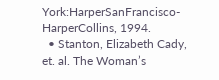York:HarperSanFrancisco-HarperCollins, 1994.
  • Stanton, Elizabeth Cady, et. al. The Woman’s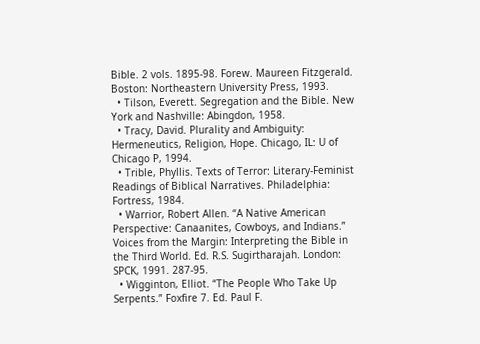Bible. 2 vols. 1895-98. Forew. Maureen Fitzgerald. Boston: Northeastern University Press, 1993.
  • Tilson, Everett. Segregation and the Bible. New York and Nashville: Abingdon, 1958.
  • Tracy, David. Plurality and Ambiguity: Hermeneutics, Religion, Hope. Chicago, IL: U of Chicago P, 1994.
  • Trible, Phyllis. Texts of Terror: Literary-Feminist Readings of Biblical Narratives. Philadelphia: Fortress, 1984.
  • Warrior, Robert Allen. “A Native American Perspective: Canaanites, Cowboys, and Indians.” Voices from the Margin: Interpreting the Bible in the Third World. Ed. R.S. Sugirtharajah. London: SPCK, 1991. 287-95.
  • Wigginton, Elliot. “The People Who Take Up Serpents.” Foxfire 7. Ed. Paul F.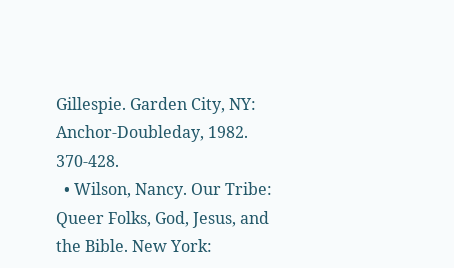Gillespie. Garden City, NY: Anchor-Doubleday, 1982. 370-428.
  • Wilson, Nancy. Our Tribe: Queer Folks, God, Jesus, and the Bible. New York: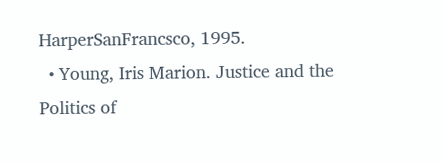HarperSanFrancsco, 1995.
  • Young, Iris Marion. Justice and the Politics of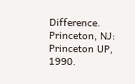Difference. Princeton, NJ: Princeton UP, 1990.